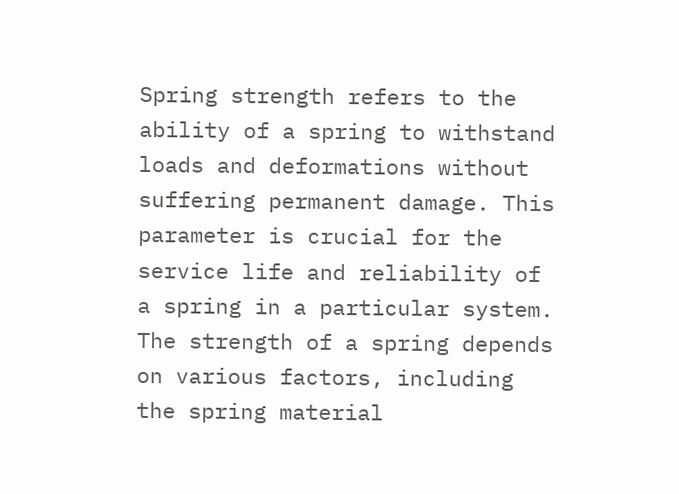Spring strength refers to the ability of a spring to withstand loads and deformations without suffering permanent damage. This parameter is crucial for the service life and reliability of a spring in a particular system. The strength of a spring depends on various factors, including the spring material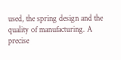used, the spring design and the quality of manufacturing. A precise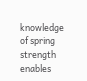knowledge of spring strength enables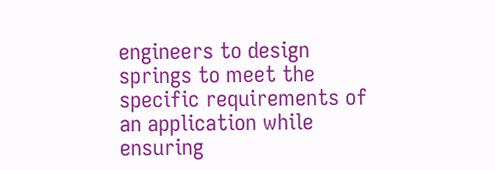engineers to design springs to meet the specific requirements of an application while ensuring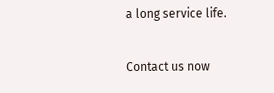a long service life.

Contact us now